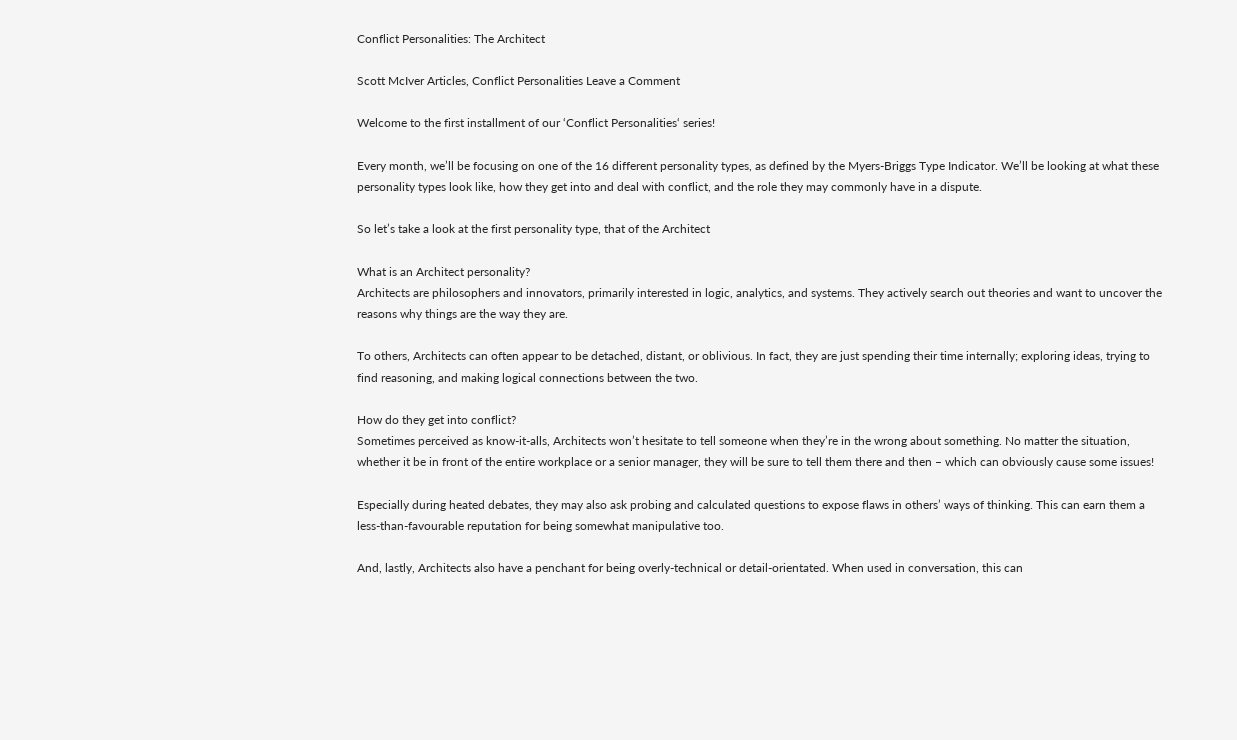Conflict Personalities: The Architect

Scott McIver Articles, Conflict Personalities Leave a Comment

Welcome to the first installment of our ‘Conflict Personalities‘ series!

Every month, we’ll be focusing on one of the 16 different personality types, as defined by the Myers-Briggs Type Indicator. We’ll be looking at what these personality types look like, how they get into and deal with conflict, and the role they may commonly have in a dispute.

So let’s take a look at the first personality type, that of the Architect

What is an Architect personality?
Architects are philosophers and innovators, primarily interested in logic, analytics, and systems. They actively search out theories and want to uncover the reasons why things are the way they are.

To others, Architects can often appear to be detached, distant, or oblivious. In fact, they are just spending their time internally; exploring ideas, trying to find reasoning, and making logical connections between the two.

How do they get into conflict?
Sometimes perceived as know-it-alls, Architects won’t hesitate to tell someone when they’re in the wrong about something. No matter the situation, whether it be in front of the entire workplace or a senior manager, they will be sure to tell them there and then – which can obviously cause some issues!

Especially during heated debates, they may also ask probing and calculated questions to expose flaws in others’ ways of thinking. This can earn them a less-than-favourable reputation for being somewhat manipulative too.

And, lastly, Architects also have a penchant for being overly-technical or detail-orientated. When used in conversation, this can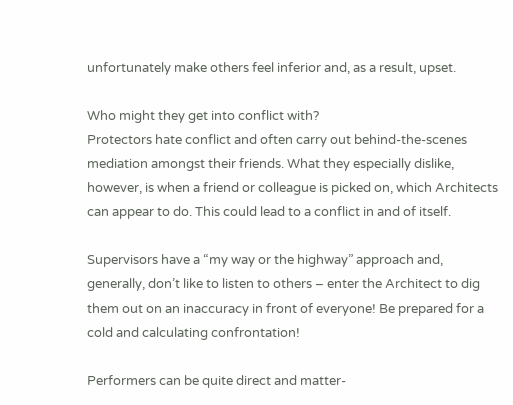unfortunately make others feel inferior and, as a result, upset.

Who might they get into conflict with?
Protectors hate conflict and often carry out behind-the-scenes mediation amongst their friends. What they especially dislike, however, is when a friend or colleague is picked on, which Architects can appear to do. This could lead to a conflict in and of itself.

Supervisors have a “my way or the highway” approach and, generally, don’t like to listen to others – enter the Architect to dig them out on an inaccuracy in front of everyone! Be prepared for a cold and calculating confrontation!

Performers can be quite direct and matter-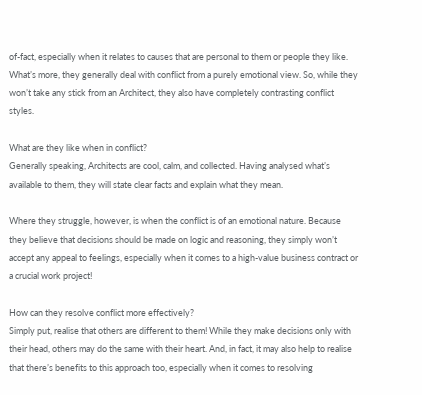of-fact, especially when it relates to causes that are personal to them or people they like. What’s more, they generally deal with conflict from a purely emotional view. So, while they won’t take any stick from an Architect, they also have completely contrasting conflict styles.

What are they like when in conflict?
Generally speaking, Architects are cool, calm, and collected. Having analysed what’s available to them, they will state clear facts and explain what they mean.

Where they struggle, however, is when the conflict is of an emotional nature. Because they believe that decisions should be made on logic and reasoning, they simply won’t accept any appeal to feelings, especially when it comes to a high-value business contract or a crucial work project!

How can they resolve conflict more effectively?
Simply put, realise that others are different to them! While they make decisions only with their head, others may do the same with their heart. And, in fact, it may also help to realise that there’s benefits to this approach too, especially when it comes to resolving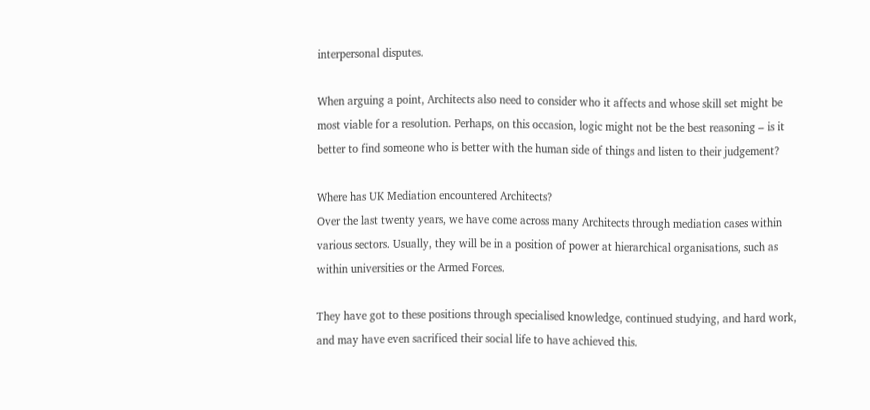interpersonal disputes.

When arguing a point, Architects also need to consider who it affects and whose skill set might be most viable for a resolution. Perhaps, on this occasion, logic might not be the best reasoning – is it better to find someone who is better with the human side of things and listen to their judgement?

Where has UK Mediation encountered Architects?
Over the last twenty years, we have come across many Architects through mediation cases within various sectors. Usually, they will be in a position of power at hierarchical organisations, such as within universities or the Armed Forces.

They have got to these positions through specialised knowledge, continued studying, and hard work, and may have even sacrificed their social life to have achieved this.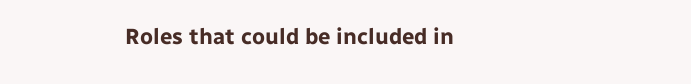Roles that could be included in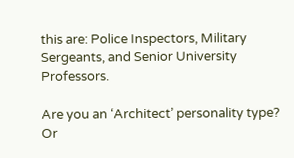this are: Police Inspectors, Military Sergeants, and Senior University Professors.

Are you an ‘Architect’ personality type? Or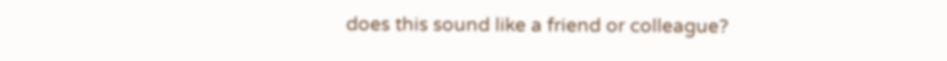does this sound like a friend or colleague?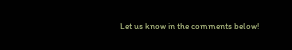Let us know in the comments below!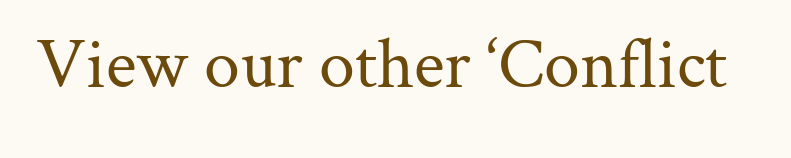View our other ‘Conflict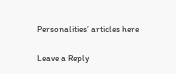Personalities’ articles here

Leave a Reply